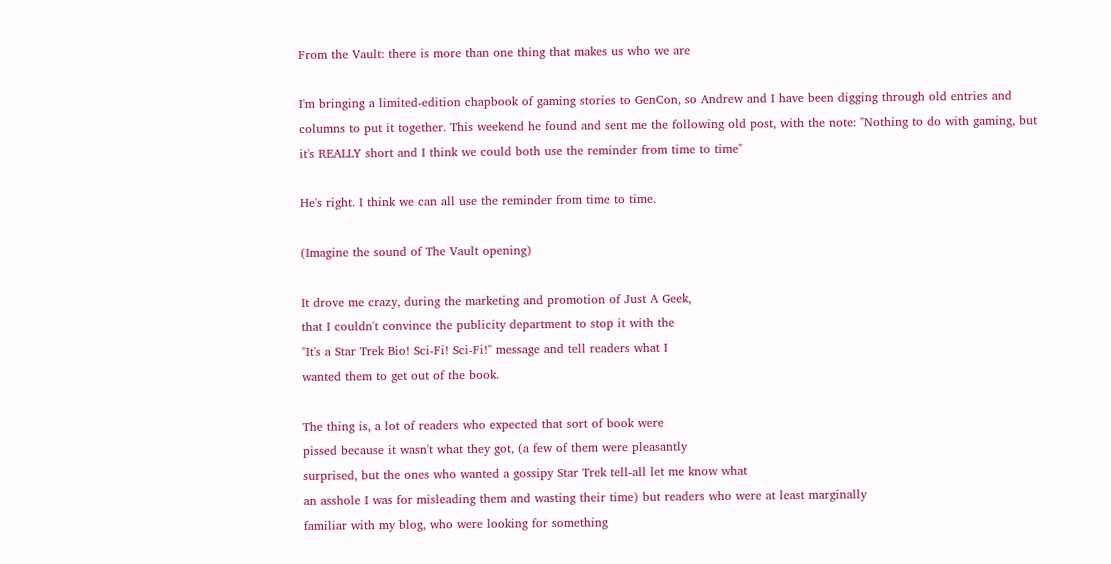From the Vault: there is more than one thing that makes us who we are

I'm bringing a limited-edition chapbook of gaming stories to GenCon, so Andrew and I have been digging through old entries and columns to put it together. This weekend he found and sent me the following old post, with the note: "Nothing to do with gaming, but it's REALLY short and I think we could both use the reminder from time to time"

He's right. I think we can all use the reminder from time to time.

(Imagine the sound of The Vault opening)

It drove me crazy, during the marketing and promotion of Just A Geek,
that I couldn't convince the publicity department to stop it with the
"It's a Star Trek Bio! Sci-Fi! Sci-Fi!" message and tell readers what I
wanted them to get out of the book.

The thing is, a lot of readers who expected that sort of book were
pissed because it wasn't what they got, (a few of them were pleasantly
surprised, but the ones who wanted a gossipy Star Trek tell-all let me know what
an asshole I was for misleading them and wasting their time) but readers who were at least marginally
familiar with my blog, who were looking for something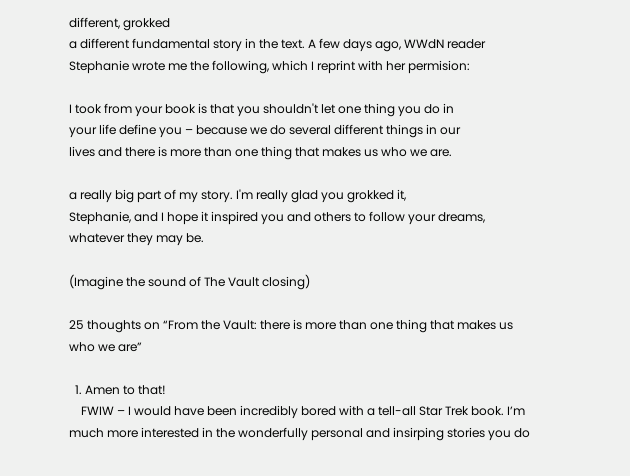different, grokked
a different fundamental story in the text. A few days ago, WWdN reader
Stephanie wrote me the following, which I reprint with her permision:

I took from your book is that you shouldn't let one thing you do in
your life define you – because we do several different things in our
lives and there is more than one thing that makes us who we are.

a really big part of my story. I'm really glad you grokked it,
Stephanie, and I hope it inspired you and others to follow your dreams,
whatever they may be.

(Imagine the sound of The Vault closing)

25 thoughts on “From the Vault: there is more than one thing that makes us who we are”

  1. Amen to that!
    FWIW – I would have been incredibly bored with a tell-all Star Trek book. I’m much more interested in the wonderfully personal and insirping stories you do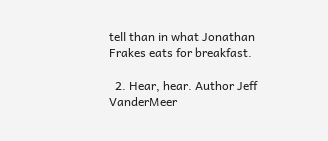tell than in what Jonathan Frakes eats for breakfast.

  2. Hear, hear. Author Jeff VanderMeer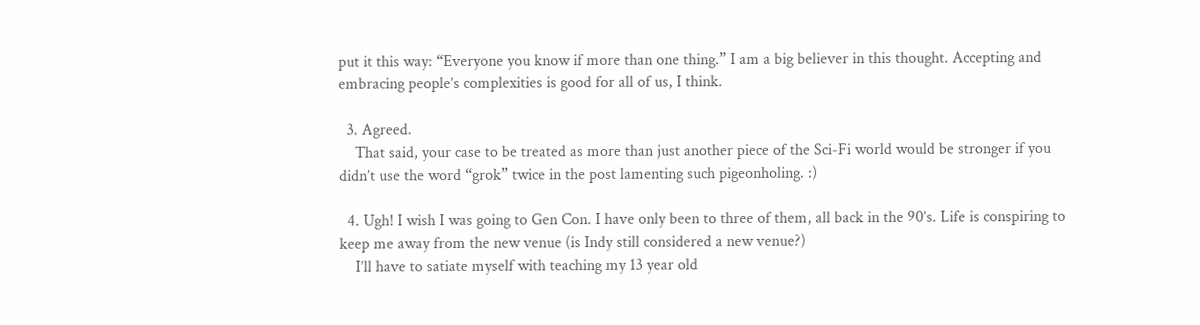put it this way: “Everyone you know if more than one thing.” I am a big believer in this thought. Accepting and embracing people’s complexities is good for all of us, I think.

  3. Agreed.
    That said, your case to be treated as more than just another piece of the Sci-Fi world would be stronger if you didn’t use the word “grok” twice in the post lamenting such pigeonholing. :)

  4. Ugh! I wish I was going to Gen Con. I have only been to three of them, all back in the 90’s. Life is conspiring to keep me away from the new venue (is Indy still considered a new venue?)
    I’ll have to satiate myself with teaching my 13 year old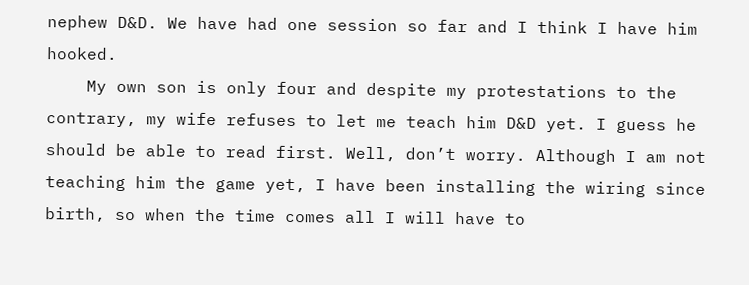nephew D&D. We have had one session so far and I think I have him hooked.
    My own son is only four and despite my protestations to the contrary, my wife refuses to let me teach him D&D yet. I guess he should be able to read first. Well, don’t worry. Although I am not teaching him the game yet, I have been installing the wiring since birth, so when the time comes all I will have to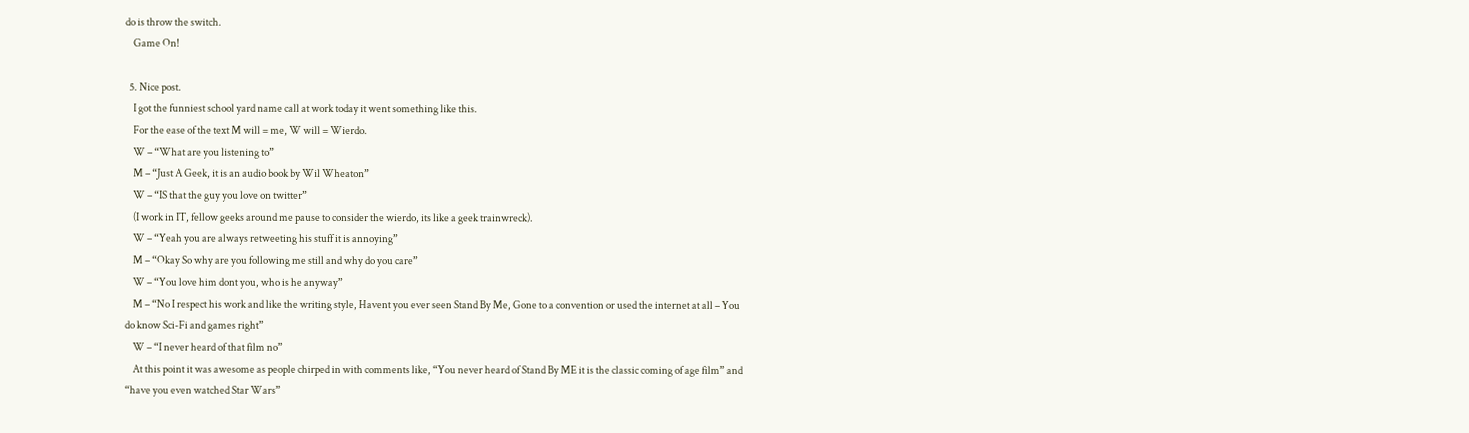do is throw the switch.
    Game On!

  5. Nice post.
    I got the funniest school yard name call at work today it went something like this.
    For the ease of the text M will = me, W will = Wierdo.
    W – “What are you listening to”
    M – “Just A Geek, it is an audio book by Wil Wheaton”
    W – “IS that the guy you love on twitter”
    (I work in IT, fellow geeks around me pause to consider the wierdo, its like a geek trainwreck).
    W – “Yeah you are always retweeting his stuff it is annoying”
    M – “Okay So why are you following me still and why do you care”
    W – “You love him dont you, who is he anyway”
    M – “No I respect his work and like the writing style, Havent you ever seen Stand By Me, Gone to a convention or used the internet at all – You do know Sci-Fi and games right”
    W – “I never heard of that film no”
    At this point it was awesome as people chirped in with comments like, “You never heard of Stand By ME it is the classic coming of age film” and “have you even watched Star Wars”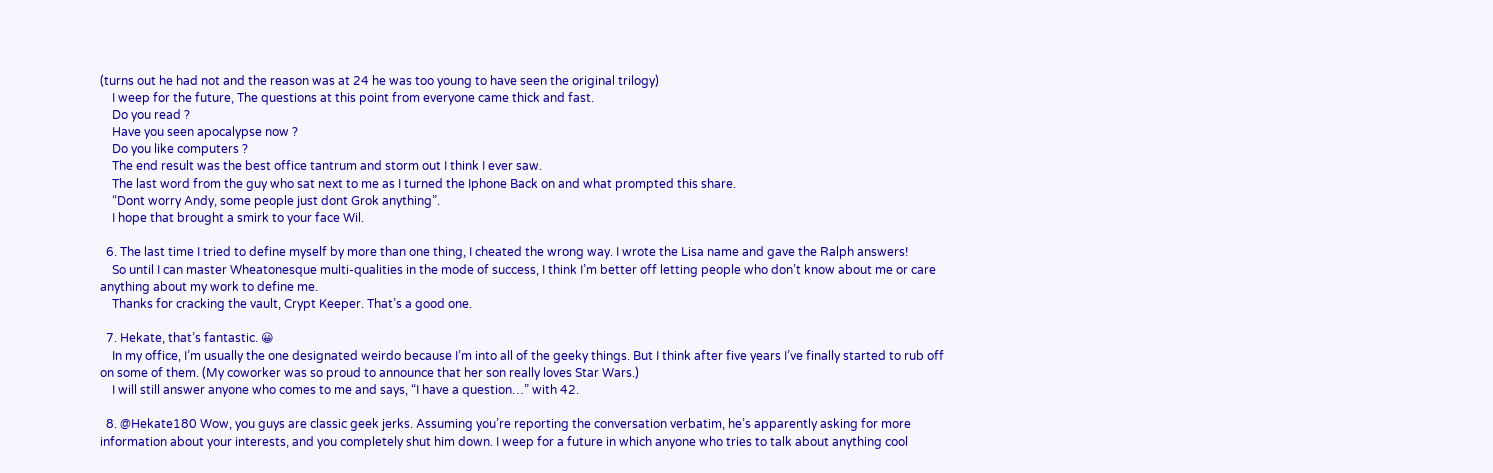(turns out he had not and the reason was at 24 he was too young to have seen the original trilogy)
    I weep for the future, The questions at this point from everyone came thick and fast.
    Do you read ?
    Have you seen apocalypse now ?
    Do you like computers ?
    The end result was the best office tantrum and storm out I think I ever saw.
    The last word from the guy who sat next to me as I turned the Iphone Back on and what prompted this share.
    “Dont worry Andy, some people just dont Grok anything”.
    I hope that brought a smirk to your face Wil.

  6. The last time I tried to define myself by more than one thing, I cheated the wrong way. I wrote the Lisa name and gave the Ralph answers!
    So until I can master Wheatonesque multi-qualities in the mode of success, I think I’m better off letting people who don’t know about me or care anything about my work to define me.
    Thanks for cracking the vault, Crypt Keeper. That’s a good one.

  7. Hekate, that’s fantastic. 😀
    In my office, I’m usually the one designated weirdo because I’m into all of the geeky things. But I think after five years I’ve finally started to rub off on some of them. (My coworker was so proud to announce that her son really loves Star Wars.)
    I will still answer anyone who comes to me and says, “I have a question…” with 42.

  8. @Hekate180 Wow, you guys are classic geek jerks. Assuming you’re reporting the conversation verbatim, he’s apparently asking for more information about your interests, and you completely shut him down. I weep for a future in which anyone who tries to talk about anything cool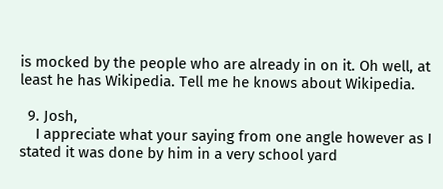is mocked by the people who are already in on it. Oh well, at least he has Wikipedia. Tell me he knows about Wikipedia.

  9. Josh,
    I appreciate what your saying from one angle however as I stated it was done by him in a very school yard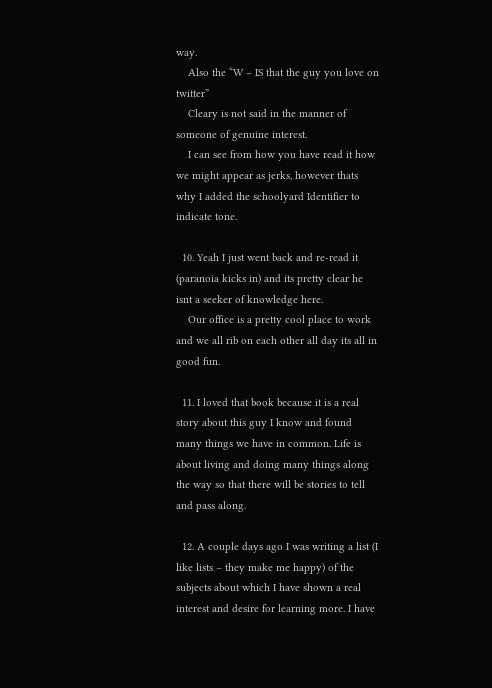way.
    Also the “W – IS that the guy you love on twitter”
    Cleary is not said in the manner of someone of genuine interest.
    I can see from how you have read it how we might appear as jerks, however thats why I added the schoolyard Identifier to indicate tone.

  10. Yeah I just went back and re-read it (paranoia kicks in) and its pretty clear he isnt a seeker of knowledge here.
    Our office is a pretty cool place to work and we all rib on each other all day its all in good fun.

  11. I loved that book because it is a real story about this guy I know and found many things we have in common. Life is about living and doing many things along the way so that there will be stories to tell and pass along.

  12. A couple days ago I was writing a list (I like lists – they make me happy) of the subjects about which I have shown a real interest and desire for learning more. I have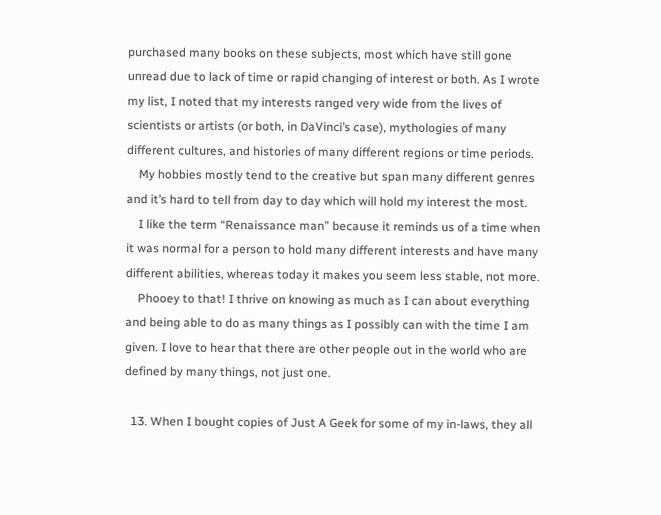purchased many books on these subjects, most which have still gone unread due to lack of time or rapid changing of interest or both. As I wrote my list, I noted that my interests ranged very wide from the lives of scientists or artists (or both, in DaVinci’s case), mythologies of many different cultures, and histories of many different regions or time periods.
    My hobbies mostly tend to the creative but span many different genres and it’s hard to tell from day to day which will hold my interest the most.
    I like the term “Renaissance man” because it reminds us of a time when it was normal for a person to hold many different interests and have many different abilities, whereas today it makes you seem less stable, not more.
    Phooey to that! I thrive on knowing as much as I can about everything and being able to do as many things as I possibly can with the time I am given. I love to hear that there are other people out in the world who are defined by many things, not just one.

  13. When I bought copies of Just A Geek for some of my in-laws, they all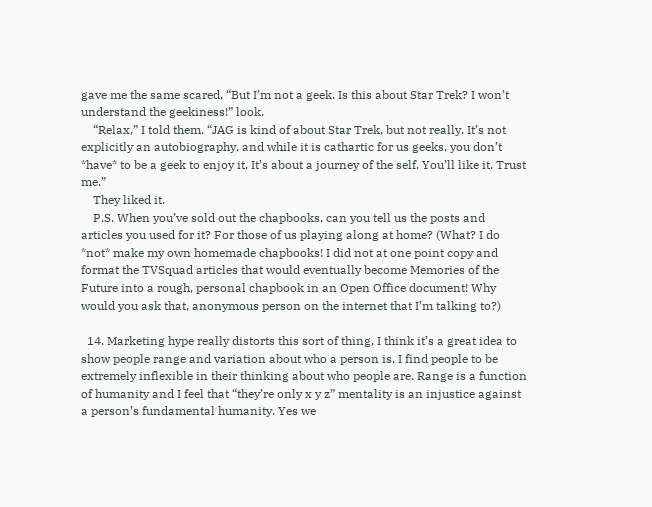gave me the same scared, “But I’m not a geek. Is this about Star Trek? I won’t understand the geekiness!” look.
    “Relax,” I told them. “JAG is kind of about Star Trek, but not really. It’s not explicitly an autobiography, and while it is cathartic for us geeks, you don’t *have* to be a geek to enjoy it. It’s about a journey of the self. You’ll like it. Trust me.”
    They liked it.
    P.S. When you’ve sold out the chapbooks, can you tell us the posts and articles you used for it? For those of us playing along at home? (What? I do *not* make my own homemade chapbooks! I did not at one point copy and format the TVSquad articles that would eventually become Memories of the Future into a rough, personal chapbook in an Open Office document! Why would you ask that, anonymous person on the internet that I’m talking to?)

  14. Marketing hype really distorts this sort of thing, I think it’s a great idea to show people range and variation about who a person is. I find people to be extremely inflexible in their thinking about who people are. Range is a function of humanity and I feel that “they’re only x y z” mentality is an injustice against a person’s fundamental humanity. Yes we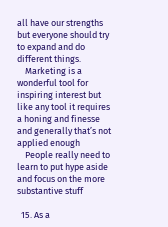all have our strengths but everyone should try to expand and do different things.
    Marketing is a wonderful tool for inspiring interest but like any tool it requires a honing and finesse and generally that’s not applied enough
    People really need to learn to put hype aside and focus on the more substantive stuff

  15. As a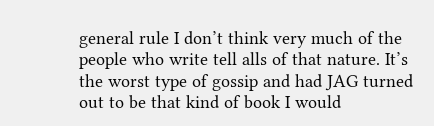general rule I don’t think very much of the people who write tell alls of that nature. It’s the worst type of gossip and had JAG turned out to be that kind of book I would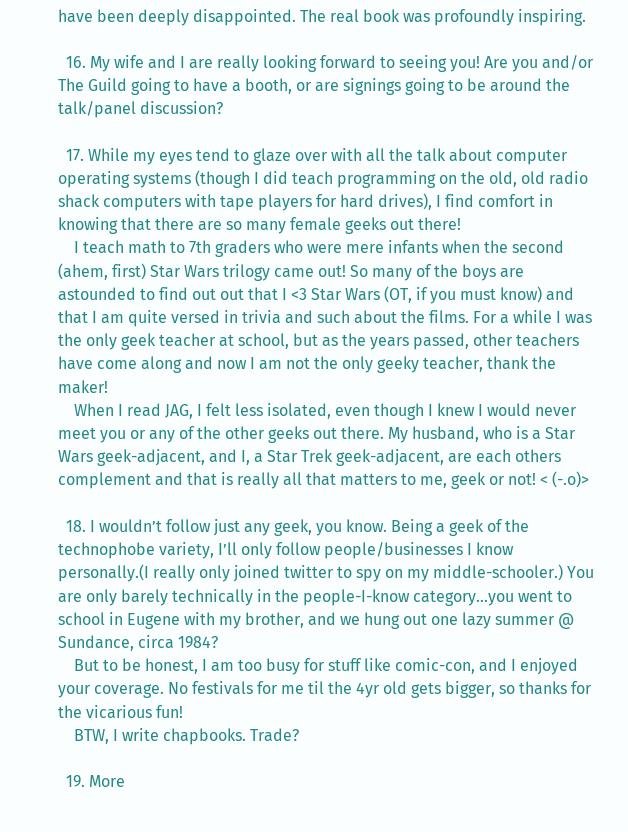have been deeply disappointed. The real book was profoundly inspiring.

  16. My wife and I are really looking forward to seeing you! Are you and/or The Guild going to have a booth, or are signings going to be around the talk/panel discussion?

  17. While my eyes tend to glaze over with all the talk about computer operating systems (though I did teach programming on the old, old radio shack computers with tape players for hard drives), I find comfort in knowing that there are so many female geeks out there!
    I teach math to 7th graders who were mere infants when the second (ahem, first) Star Wars trilogy came out! So many of the boys are astounded to find out out that I <3 Star Wars (OT, if you must know) and that I am quite versed in trivia and such about the films. For a while I was the only geek teacher at school, but as the years passed, other teachers have come along and now I am not the only geeky teacher, thank the maker!
    When I read JAG, I felt less isolated, even though I knew I would never meet you or any of the other geeks out there. My husband, who is a Star Wars geek-adjacent, and I, a Star Trek geek-adjacent, are each others complement and that is really all that matters to me, geek or not! < (-.o)>

  18. I wouldn’t follow just any geek, you know. Being a geek of the technophobe variety, I’ll only follow people/businesses I know personally.(I really only joined twitter to spy on my middle-schooler.) You are only barely technically in the people-I-know category…you went to school in Eugene with my brother, and we hung out one lazy summer @ Sundance, circa 1984?
    But to be honest, I am too busy for stuff like comic-con, and I enjoyed your coverage. No festivals for me til the 4yr old gets bigger, so thanks for the vicarious fun!
    BTW, I write chapbooks. Trade?

  19. More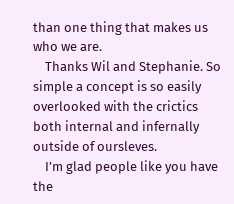than one thing that makes us who we are.
    Thanks Wil and Stephanie. So simple a concept is so easily overlooked with the crictics both internal and infernally outside of oursleves.
    I’m glad people like you have the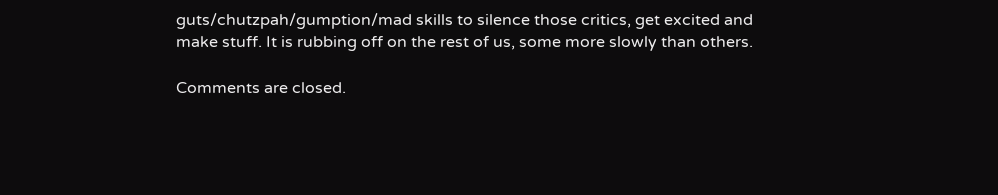guts/chutzpah/gumption/mad skills to silence those critics, get excited and make stuff. It is rubbing off on the rest of us, some more slowly than others.

Comments are closed.